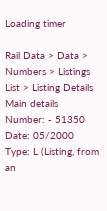Loading timer

Rail Data > Data > Numbers > Listings List > Listing Details
Main details
Number: - 51350
Date: 05/2000
Type: L (Listing, from an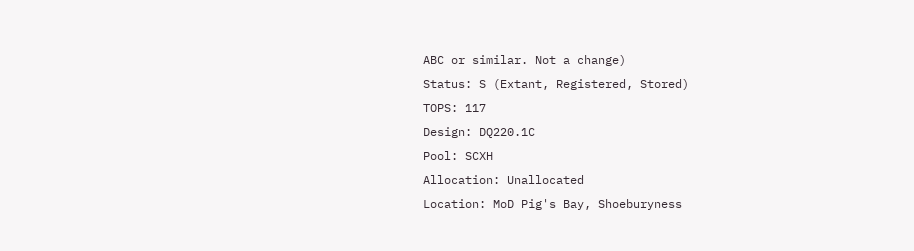ABC or similar. Not a change)
Status: S (Extant, Registered, Stored)
TOPS: 117
Design: DQ220.1C
Pool: SCXH
Allocation: Unallocated
Location: MoD Pig's Bay, Shoeburyness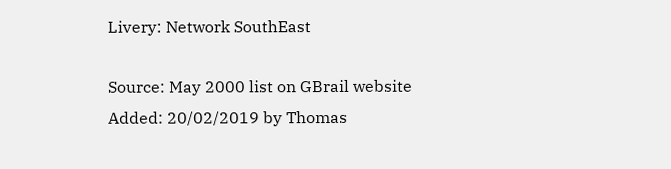Livery: Network SouthEast

Source: May 2000 list on GBrail website
Added: 20/02/2019 by Thomas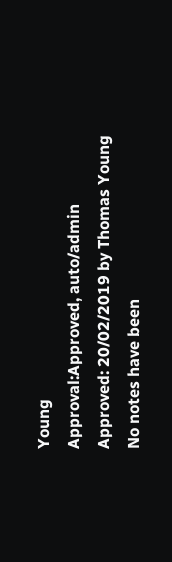Young
Approval:Approved, auto/admin
Approved: 20/02/2019 by Thomas Young
No notes have been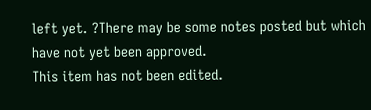left yet. ?There may be some notes posted but which have not yet been approved.
This item has not been edited.